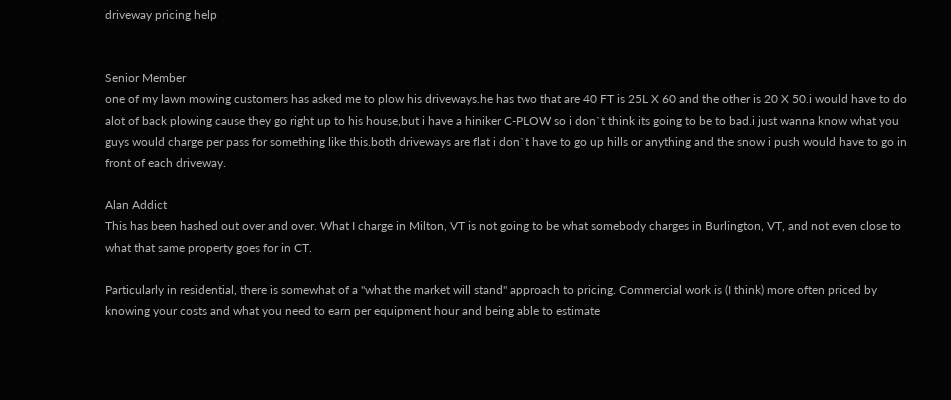driveway pricing help


Senior Member
one of my lawn mowing customers has asked me to plow his driveways.he has two that are 40 FT is 25L X 60 and the other is 20 X 50.i would have to do alot of back plowing cause they go right up to his house,but i have a hiniker C-PLOW so i don`t think its going to be to bad.i just wanna know what you guys would charge per pass for something like this.both driveways are flat i don`t have to go up hills or anything and the snow i push would have to go in front of each driveway.

Alan Addict
This has been hashed out over and over. What I charge in Milton, VT is not going to be what somebody charges in Burlington, VT, and not even close to what that same property goes for in CT.

Particularly in residential, there is somewhat of a "what the market will stand" approach to pricing. Commercial work is (I think) more often priced by knowing your costs and what you need to earn per equipment hour and being able to estimate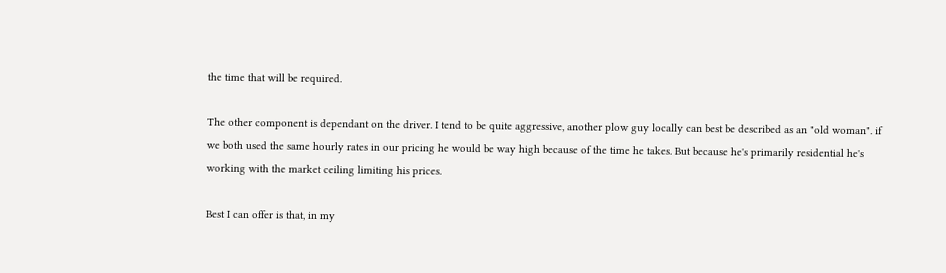the time that will be required.

The other component is dependant on the driver. I tend to be quite aggressive, another plow guy locally can best be described as an "old woman". if we both used the same hourly rates in our pricing he would be way high because of the time he takes. But because he's primarily residential he's working with the market ceiling limiting his prices.

Best I can offer is that, in my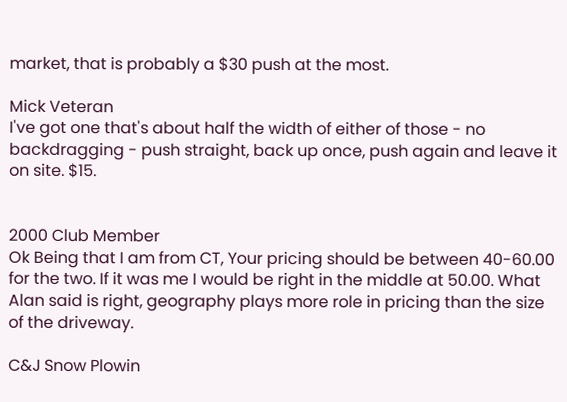market, that is probably a $30 push at the most.

Mick Veteran
I've got one that's about half the width of either of those - no backdragging - push straight, back up once, push again and leave it on site. $15.


2000 Club Member
Ok Being that I am from CT, Your pricing should be between 40-60.00 for the two. If it was me I would be right in the middle at 50.00. What Alan said is right, geography plays more role in pricing than the size of the driveway.

C&J Snow Plowin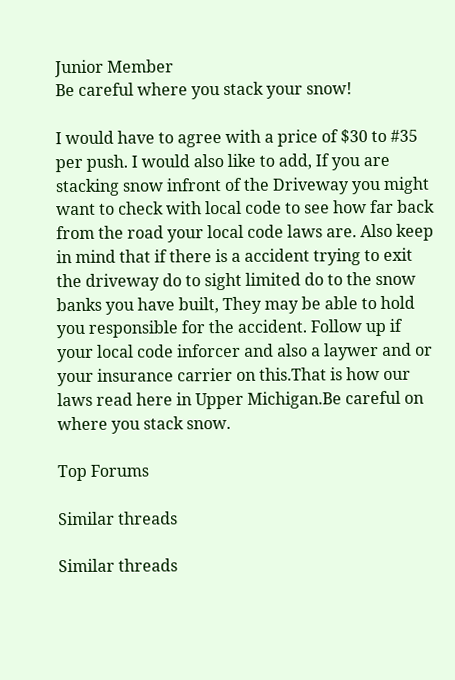Junior Member
Be careful where you stack your snow!

I would have to agree with a price of $30 to #35 per push. I would also like to add, If you are stacking snow infront of the Driveway you might want to check with local code to see how far back from the road your local code laws are. Also keep in mind that if there is a accident trying to exit the driveway do to sight limited do to the snow banks you have built, They may be able to hold you responsible for the accident. Follow up if your local code inforcer and also a laywer and or your insurance carrier on this.That is how our laws read here in Upper Michigan.Be careful on where you stack snow.

Top Forums

Similar threads

Similar threads